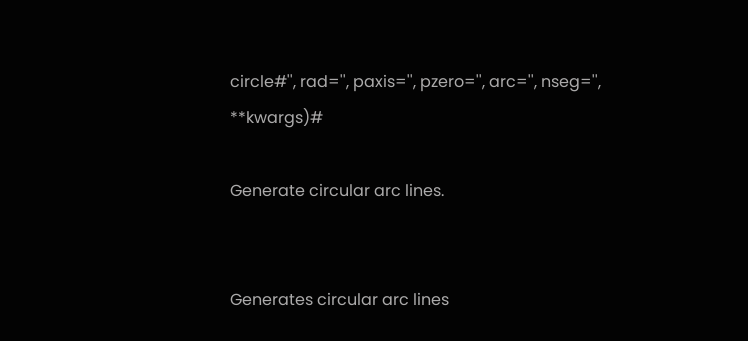circle#'', rad='', paxis='', pzero='', arc='', nseg='', **kwargs)#

Generate circular arc lines.


Generates circular arc lines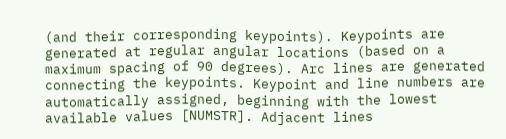(and their corresponding keypoints). Keypoints are generated at regular angular locations (based on a maximum spacing of 90 degrees). Arc lines are generated connecting the keypoints. Keypoint and line numbers are automatically assigned, beginning with the lowest available values [NUMSTR]. Adjacent lines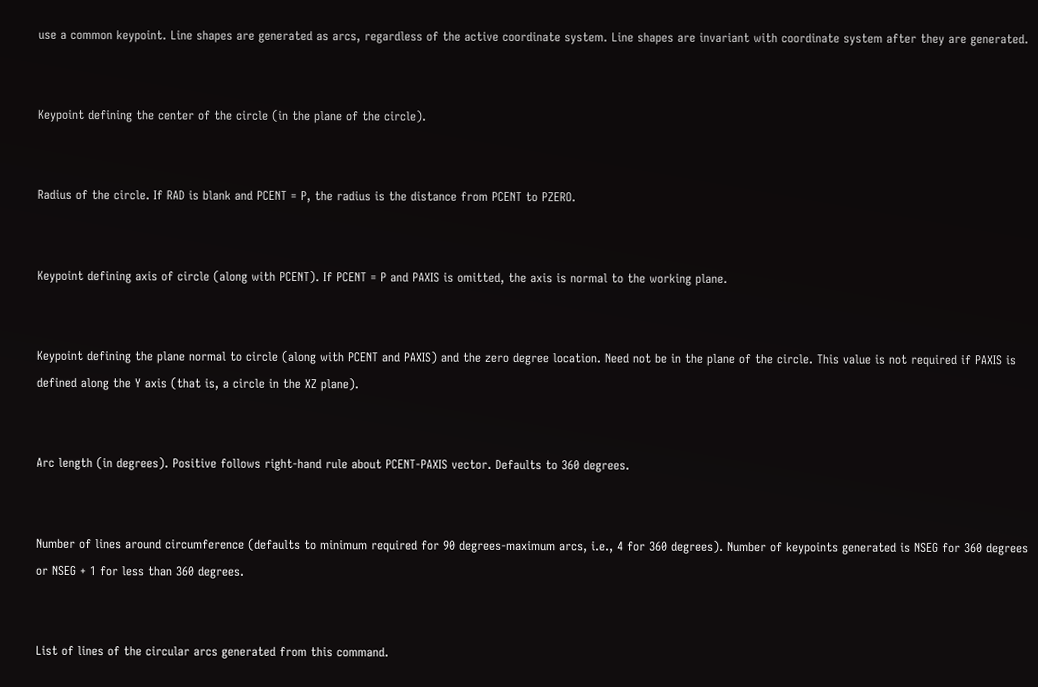use a common keypoint. Line shapes are generated as arcs, regardless of the active coordinate system. Line shapes are invariant with coordinate system after they are generated.


Keypoint defining the center of the circle (in the plane of the circle).


Radius of the circle. If RAD is blank and PCENT = P, the radius is the distance from PCENT to PZERO.


Keypoint defining axis of circle (along with PCENT). If PCENT = P and PAXIS is omitted, the axis is normal to the working plane.


Keypoint defining the plane normal to circle (along with PCENT and PAXIS) and the zero degree location. Need not be in the plane of the circle. This value is not required if PAXIS is defined along the Y axis (that is, a circle in the XZ plane).


Arc length (in degrees). Positive follows right-hand rule about PCENT-PAXIS vector. Defaults to 360 degrees.


Number of lines around circumference (defaults to minimum required for 90 degrees-maximum arcs, i.e., 4 for 360 degrees). Number of keypoints generated is NSEG for 360 degrees or NSEG + 1 for less than 360 degrees.


List of lines of the circular arcs generated from this command.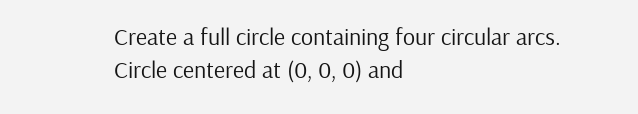Create a full circle containing four circular arcs. Circle centered at (0, 0, 0) and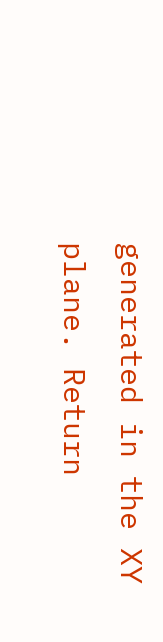generated in the XY plane. Return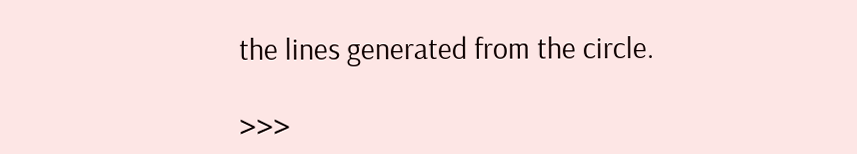the lines generated from the circle.

>>>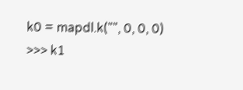k0 = mapdl.k("", 0, 0, 0)
>>> k1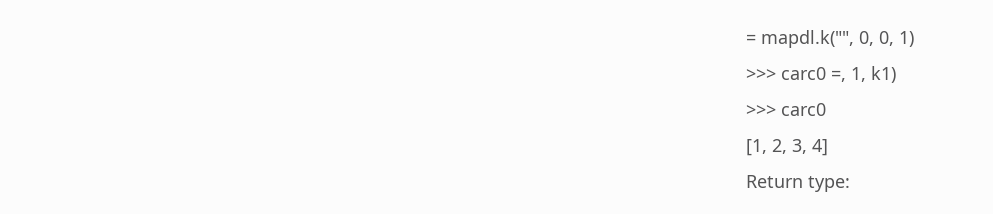= mapdl.k("", 0, 0, 1)
>>> carc0 =, 1, k1)
>>> carc0
[1, 2, 3, 4]
Return type: